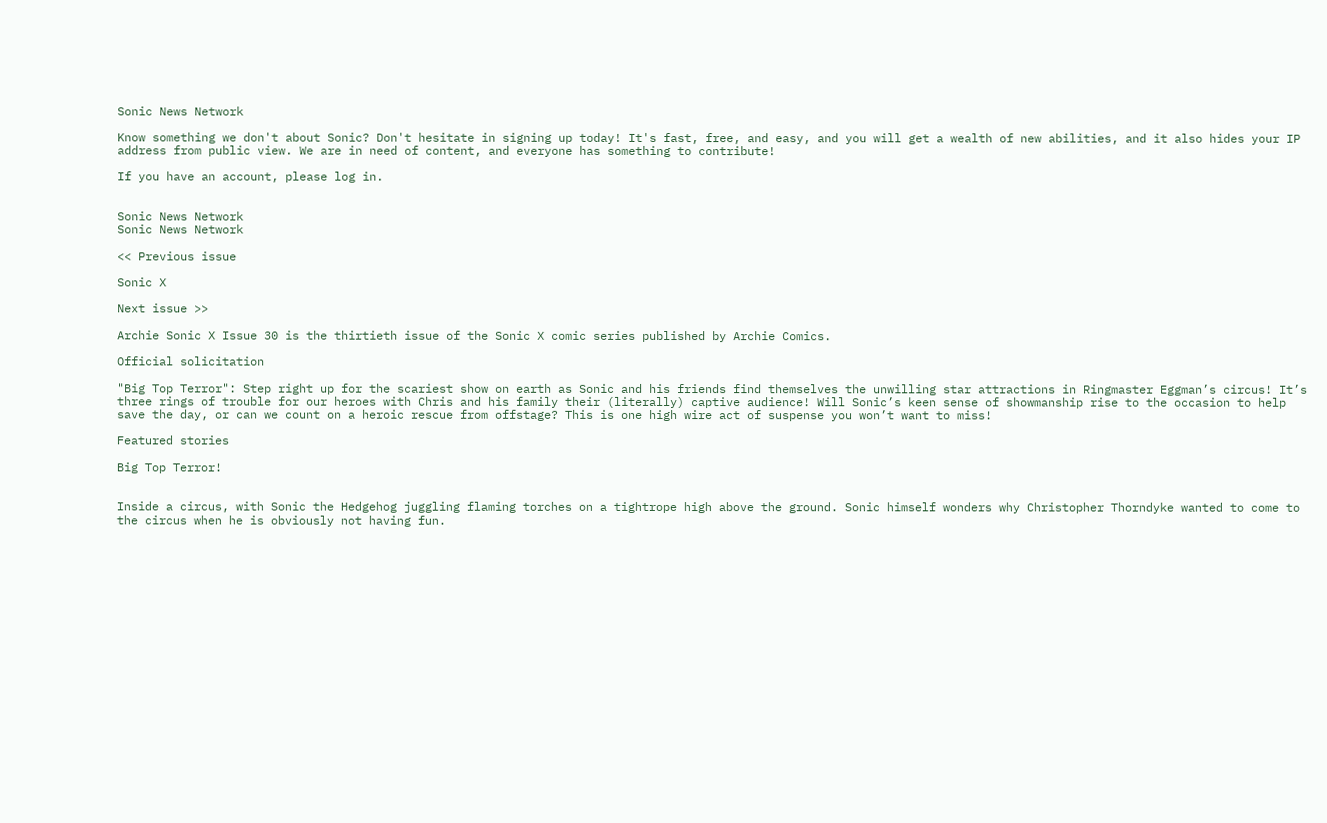Sonic News Network

Know something we don't about Sonic? Don't hesitate in signing up today! It's fast, free, and easy, and you will get a wealth of new abilities, and it also hides your IP address from public view. We are in need of content, and everyone has something to contribute!

If you have an account, please log in.


Sonic News Network
Sonic News Network

<< Previous issue

Sonic X

Next issue >>

Archie Sonic X Issue 30 is the thirtieth issue of the Sonic X comic series published by Archie Comics.

Official solicitation

"Big Top Terror": Step right up for the scariest show on earth as Sonic and his friends find themselves the unwilling star attractions in Ringmaster Eggman’s circus! It’s three rings of trouble for our heroes with Chris and his family their (literally) captive audience! Will Sonic’s keen sense of showmanship rise to the occasion to help save the day, or can we count on a heroic rescue from offstage? This is one high wire act of suspense you won’t want to miss!

Featured stories

Big Top Terror!


Inside a circus, with Sonic the Hedgehog juggling flaming torches on a tightrope high above the ground. Sonic himself wonders why Christopher Thorndyke wanted to come to the circus when he is obviously not having fun.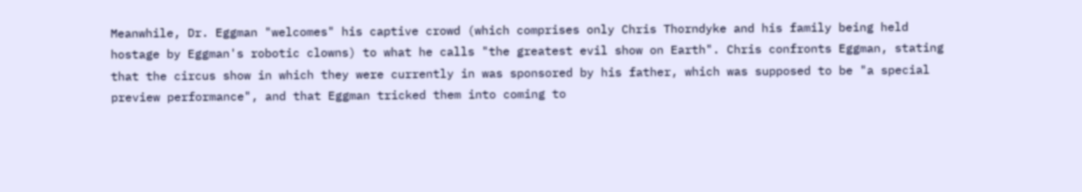Meanwhile, Dr. Eggman "welcomes" his captive crowd (which comprises only Chris Thorndyke and his family being held hostage by Eggman's robotic clowns) to what he calls "the greatest evil show on Earth". Chris confronts Eggman, stating that the circus show in which they were currently in was sponsored by his father, which was supposed to be "a special preview performance", and that Eggman tricked them into coming to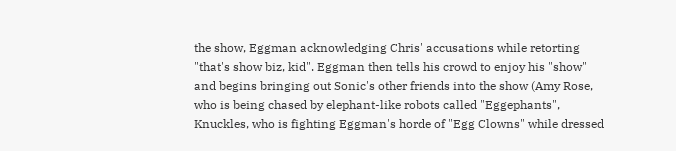the show, Eggman acknowledging Chris' accusations while retorting "that's show biz, kid". Eggman then tells his crowd to enjoy his "show" and begins bringing out Sonic's other friends into the show (Amy Rose, who is being chased by elephant-like robots called "Eggephants", Knuckles, who is fighting Eggman's horde of "Egg Clowns" while dressed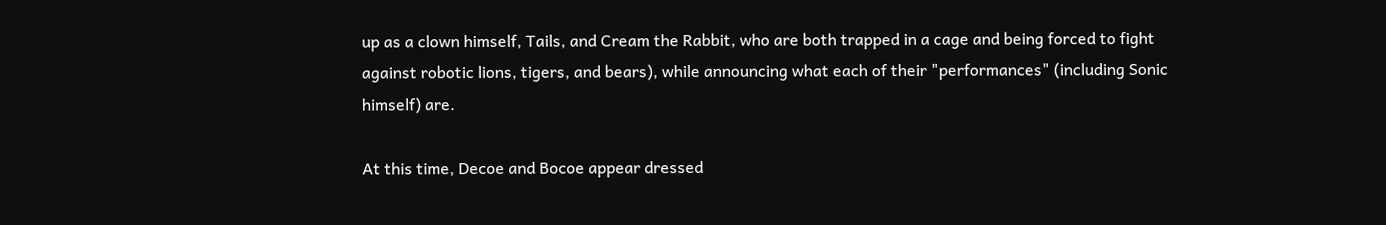up as a clown himself, Tails, and Cream the Rabbit, who are both trapped in a cage and being forced to fight against robotic lions, tigers, and bears), while announcing what each of their "performances" (including Sonic himself) are.

At this time, Decoe and Bocoe appear dressed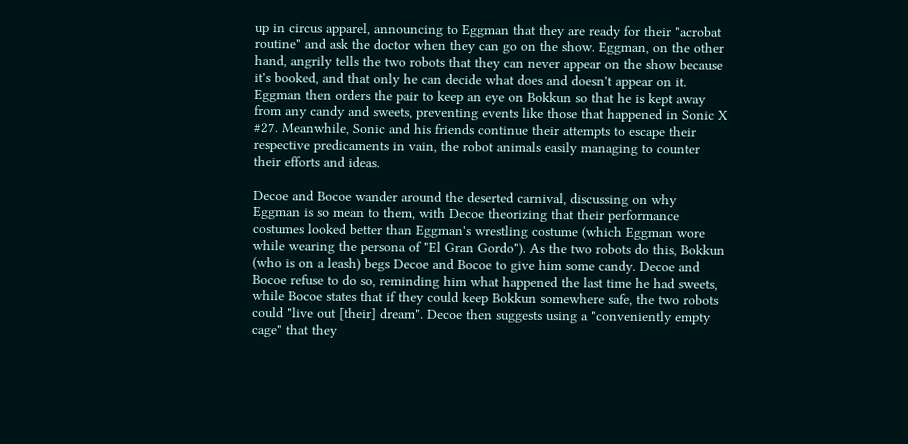up in circus apparel, announcing to Eggman that they are ready for their "acrobat routine" and ask the doctor when they can go on the show. Eggman, on the other hand, angrily tells the two robots that they can never appear on the show because it's booked, and that only he can decide what does and doesn't appear on it. Eggman then orders the pair to keep an eye on Bokkun so that he is kept away from any candy and sweets, preventing events like those that happened in Sonic X #27. Meanwhile, Sonic and his friends continue their attempts to escape their respective predicaments in vain, the robot animals easily managing to counter their efforts and ideas.

Decoe and Bocoe wander around the deserted carnival, discussing on why Eggman is so mean to them, with Decoe theorizing that their performance costumes looked better than Eggman's wrestling costume (which Eggman wore while wearing the persona of "El Gran Gordo"). As the two robots do this, Bokkun (who is on a leash) begs Decoe and Bocoe to give him some candy. Decoe and Bocoe refuse to do so, reminding him what happened the last time he had sweets, while Bocoe states that if they could keep Bokkun somewhere safe, the two robots could "live out [their] dream". Decoe then suggests using a "conveniently empty cage" that they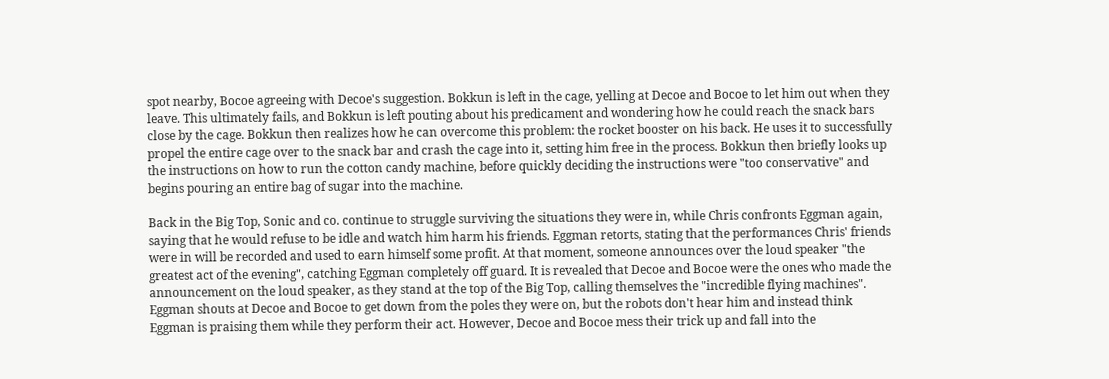spot nearby, Bocoe agreeing with Decoe's suggestion. Bokkun is left in the cage, yelling at Decoe and Bocoe to let him out when they leave. This ultimately fails, and Bokkun is left pouting about his predicament and wondering how he could reach the snack bars close by the cage. Bokkun then realizes how he can overcome this problem: the rocket booster on his back. He uses it to successfully propel the entire cage over to the snack bar and crash the cage into it, setting him free in the process. Bokkun then briefly looks up the instructions on how to run the cotton candy machine, before quickly deciding the instructions were "too conservative" and begins pouring an entire bag of sugar into the machine.

Back in the Big Top, Sonic and co. continue to struggle surviving the situations they were in, while Chris confronts Eggman again, saying that he would refuse to be idle and watch him harm his friends. Eggman retorts, stating that the performances Chris' friends were in will be recorded and used to earn himself some profit. At that moment, someone announces over the loud speaker "the greatest act of the evening", catching Eggman completely off guard. It is revealed that Decoe and Bocoe were the ones who made the announcement on the loud speaker, as they stand at the top of the Big Top, calling themselves the "incredible flying machines". Eggman shouts at Decoe and Bocoe to get down from the poles they were on, but the robots don't hear him and instead think Eggman is praising them while they perform their act. However, Decoe and Bocoe mess their trick up and fall into the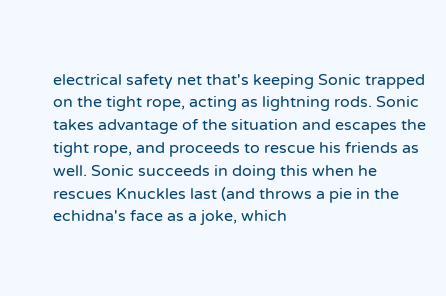electrical safety net that's keeping Sonic trapped on the tight rope, acting as lightning rods. Sonic takes advantage of the situation and escapes the tight rope, and proceeds to rescue his friends as well. Sonic succeeds in doing this when he rescues Knuckles last (and throws a pie in the echidna's face as a joke, which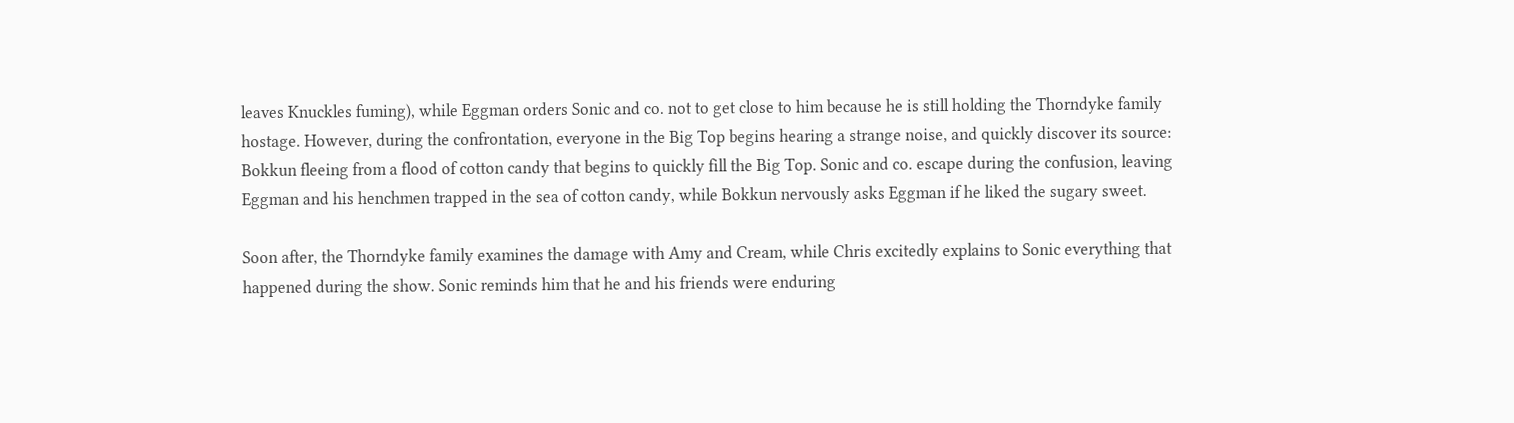leaves Knuckles fuming), while Eggman orders Sonic and co. not to get close to him because he is still holding the Thorndyke family hostage. However, during the confrontation, everyone in the Big Top begins hearing a strange noise, and quickly discover its source: Bokkun fleeing from a flood of cotton candy that begins to quickly fill the Big Top. Sonic and co. escape during the confusion, leaving Eggman and his henchmen trapped in the sea of cotton candy, while Bokkun nervously asks Eggman if he liked the sugary sweet.

Soon after, the Thorndyke family examines the damage with Amy and Cream, while Chris excitedly explains to Sonic everything that happened during the show. Sonic reminds him that he and his friends were enduring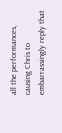all the performances, causing Chris to embarrassingly reply that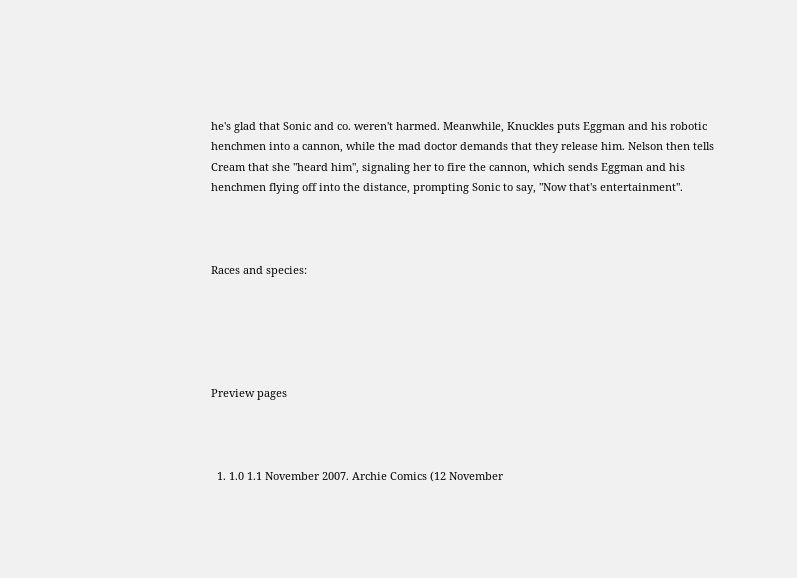he's glad that Sonic and co. weren't harmed. Meanwhile, Knuckles puts Eggman and his robotic henchmen into a cannon, while the mad doctor demands that they release him. Nelson then tells Cream that she "heard him", signaling her to fire the cannon, which sends Eggman and his henchmen flying off into the distance, prompting Sonic to say, "Now that's entertainment".



Races and species:





Preview pages



  1. 1.0 1.1 November 2007. Archie Comics (12 November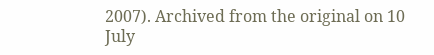2007). Archived from the original on 10 July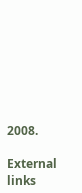2008.

External links